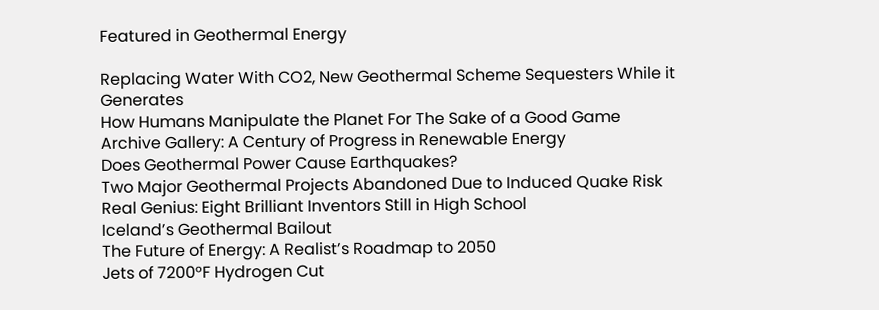Featured in Geothermal Energy

Replacing Water With CO2, New Geothermal Scheme Sequesters While it Generates
How Humans Manipulate the Planet For The Sake of a Good Game
Archive Gallery: A Century of Progress in Renewable Energy
Does Geothermal Power Cause Earthquakes?
Two Major Geothermal Projects Abandoned Due to Induced Quake Risk
Real Genius: Eight Brilliant Inventors Still in High School
Iceland’s Geothermal Bailout
The Future of Energy: A Realist’s Roadmap to 2050
Jets of 7200°F Hydrogen Cut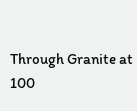Through Granite at 100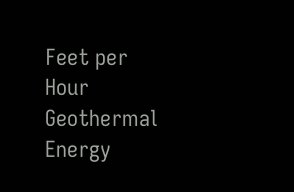Feet per Hour
Geothermal Energy